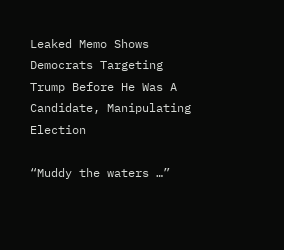Leaked Memo Shows Democrats Targeting Trump Before He Was A Candidate, Manipulating Election

“Muddy the waters …”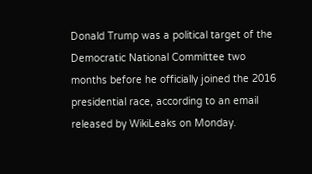Donald Trump was a political target of the Democratic National Committee two months before he officially joined the 2016 presidential race, according to an email released by WikiLeaks on Monday.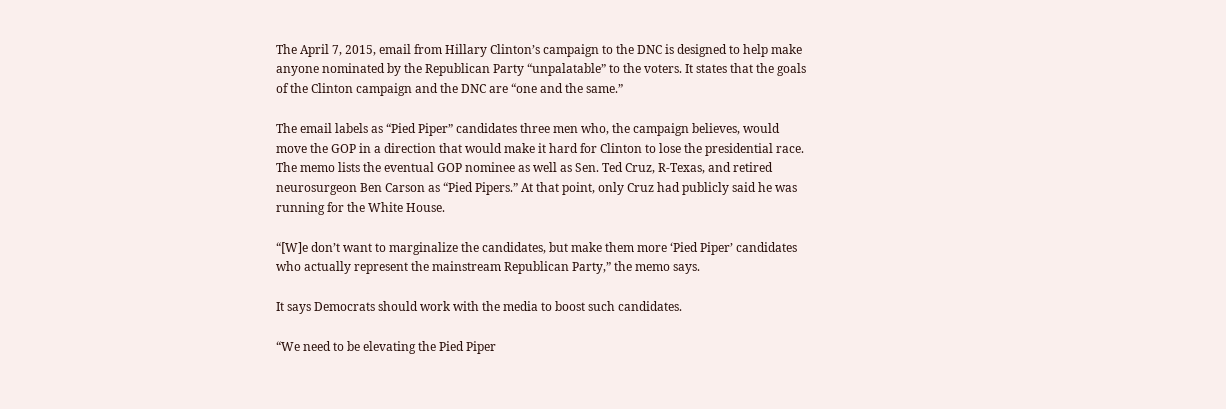The April 7, 2015, email from Hillary Clinton’s campaign to the DNC is designed to help make anyone nominated by the Republican Party “unpalatable” to the voters. It states that the goals of the Clinton campaign and the DNC are “one and the same.”

The email labels as “Pied Piper” candidates three men who, the campaign believes, would move the GOP in a direction that would make it hard for Clinton to lose the presidential race. The memo lists the eventual GOP nominee as well as Sen. Ted Cruz, R-Texas, and retired neurosurgeon Ben Carson as “Pied Pipers.” At that point, only Cruz had publicly said he was running for the White House.

“[W]e don’t want to marginalize the candidates, but make them more ‘Pied Piper’ candidates who actually represent the mainstream Republican Party,” the memo says.

It says Democrats should work with the media to boost such candidates.

“We need to be elevating the Pied Piper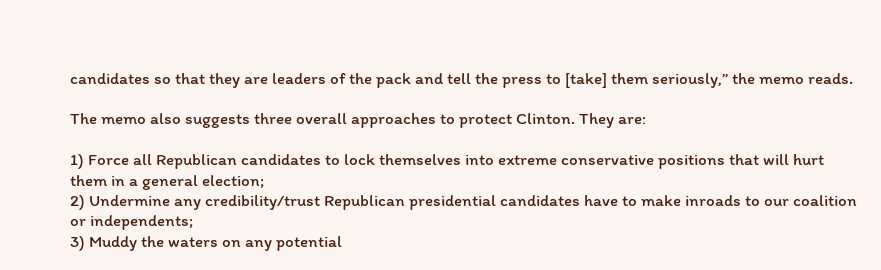candidates so that they are leaders of the pack and tell the press to [take] them seriously,” the memo reads.

The memo also suggests three overall approaches to protect Clinton. They are:

1) Force all Republican candidates to lock themselves into extreme conservative positions that will hurt them in a general election;
2) Undermine any credibility/trust Republican presidential candidates have to make inroads to our coalition or independents;
3) Muddy the waters on any potential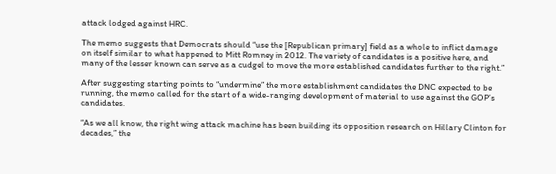attack lodged against HRC.

The memo suggests that Democrats should “use the [Republican primary] field as a whole to inflict damage on itself similar to what happened to Mitt Romney in 2012. The variety of candidates is a positive here, and many of the lesser known can serve as a cudgel to move the more established candidates further to the right.”

After suggesting starting points to “undermine” the more establishment candidates the DNC expected to be running, the memo called for the start of a wide-ranging development of material to use against the GOP’s candidates.

“As we all know, the right wing attack machine has been building its opposition research on Hillary Clinton for decades,” the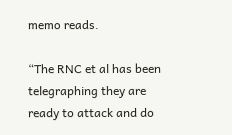memo reads.

“The RNC et al has been telegraphing they are ready to attack and do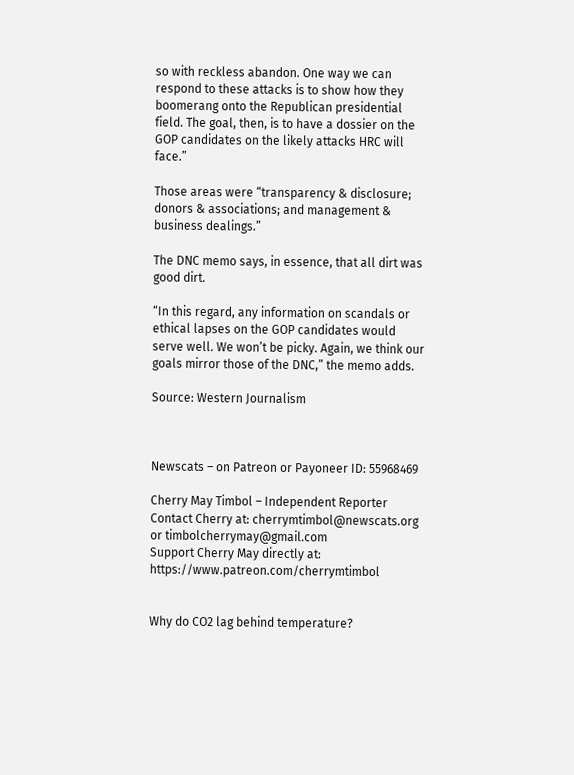so with reckless abandon. One way we can respond to these attacks is to show how they boomerang onto the Republican presidential field. The goal, then, is to have a dossier on the GOP candidates on the likely attacks HRC will face.”

Those areas were “transparency & disclosure; donors & associations; and management & business dealings.”

The DNC memo says, in essence, that all dirt was good dirt.

“In this regard, any information on scandals or ethical lapses on the GOP candidates would serve well. We won’t be picky. Again, we think our goals mirror those of the DNC,” the memo adds.

Source: Western Journalism



Newscats – on Patreon or Payoneer ID: 55968469

Cherry May Timbol – Independent Reporter
Contact Cherry at: cherrymtimbol@newscats.org or timbolcherrymay@gmail.com
Support Cherry May directly at: https://www.patreon.com/cherrymtimbol


Why do CO2 lag behind temperature?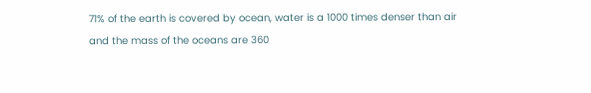71% of the earth is covered by ocean, water is a 1000 times denser than air and the mass of the oceans are 360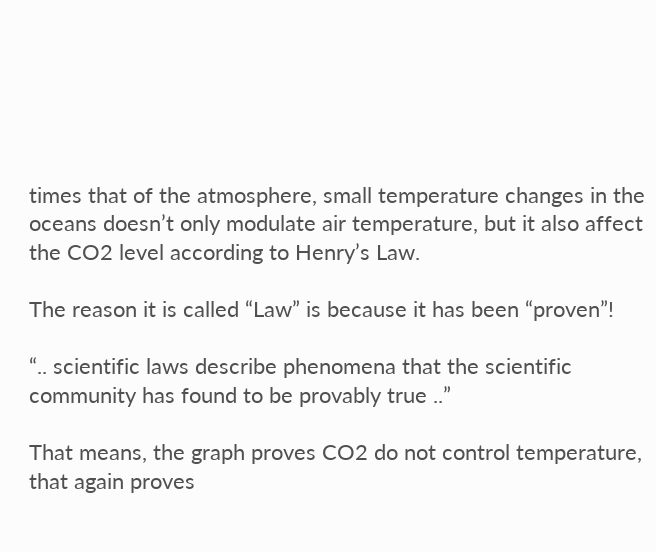times that of the atmosphere, small temperature changes in the oceans doesn’t only modulate air temperature, but it also affect the CO2 level according to Henry’s Law.

The reason it is called “Law” is because it has been “proven”!

“.. scientific laws describe phenomena that the scientific community has found to be provably true ..”

That means, the graph proves CO2 do not control temperature, that again proves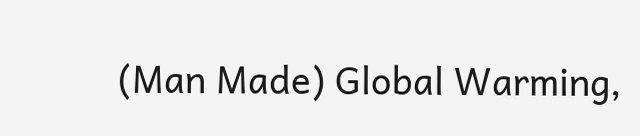(Man Made) Global Warming,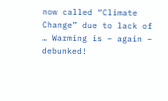now called “Climate Change” due to lack of … Warming is – again – debunked!